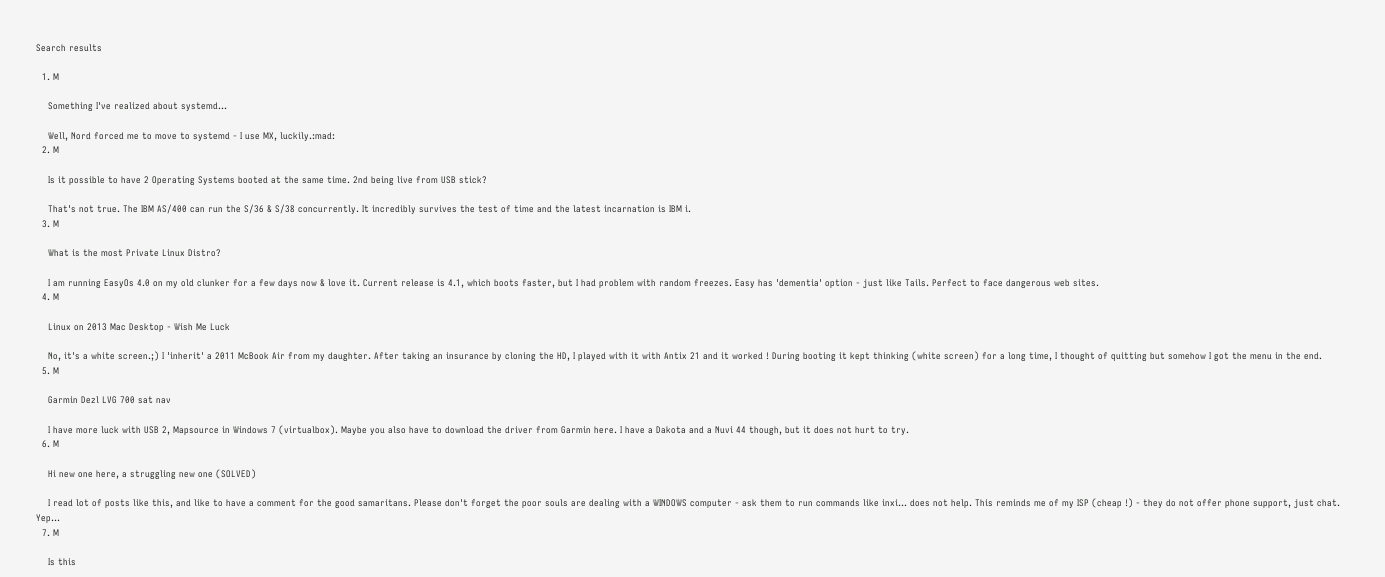Search results

  1. M

    Something I've realized about systemd...

    Well, Nord forced me to move to systemd - I use MX, luckily.:mad:
  2. M

    Is it possible to have 2 Operating Systems booted at the same time. 2nd being live from USB stick?

    That's not true. The IBM AS/400 can run the S/36 & S/38 concurrently. It incredibly survives the test of time and the latest incarnation is IBM i.
  3. M

    What is the most Private Linux Distro?

    I am running EasyOs 4.0 on my old clunker for a few days now & love it. Current release is 4.1, which boots faster, but I had problem with random freezes. Easy has 'dementia' option - just like Tails. Perfect to face dangerous web sites.
  4. M

    Linux on 2013 Mac Desktop - Wish Me Luck

    No, it's a white screen.;) I 'inherit' a 2011 McBook Air from my daughter. After taking an insurance by cloning the HD, I played with it with Antix 21 and it worked ! During booting it kept thinking (white screen) for a long time, I thought of quitting but somehow I got the menu in the end.
  5. M

    Garmin Dezl LVG 700 sat nav

    I have more luck with USB 2, Mapsource in Windows 7 (virtualbox). Maybe you also have to download the driver from Garmin here. I have a Dakota and a Nuvi 44 though, but it does not hurt to try.
  6. M

    Hi new one here, a struggling new one (SOLVED)

    I read lot of posts like this, and like to have a comment for the good samaritans. Please don't forget the poor souls are dealing with a WINDOWS computer - ask them to run commands like inxi... does not help. This reminds me of my ISP (cheap !) - they do not offer phone support, just chat. Yep...
  7. M

    Is this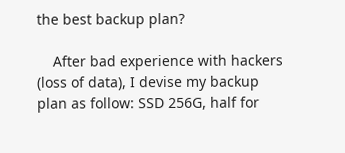the best backup plan?

    After bad experience with hackers (loss of data), I devise my backup plan as follow: SSD 256G, half for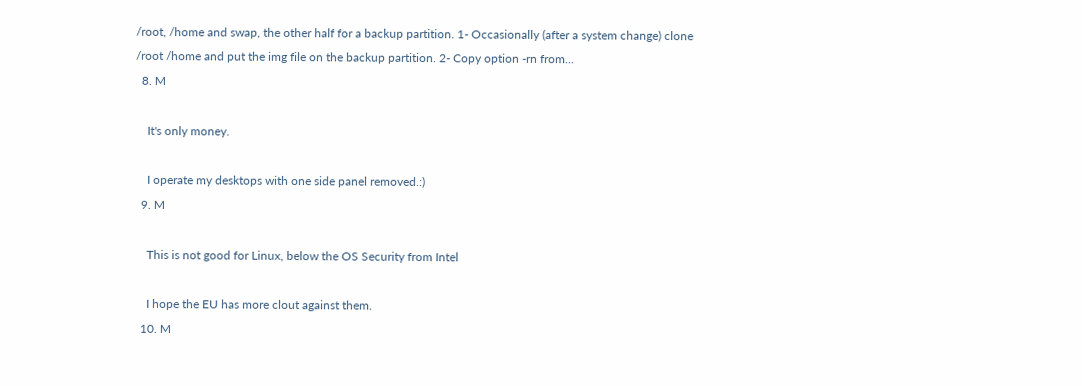/root, /home and swap, the other half for a backup partition. 1- Occasionally (after a system change) clone /root /home and put the img file on the backup partition. 2- Copy option -rn from...
  8. M

    It's only money.

    I operate my desktops with one side panel removed.:)
  9. M

    This is not good for Linux, below the OS Security from Intel

    I hope the EU has more clout against them.
  10. M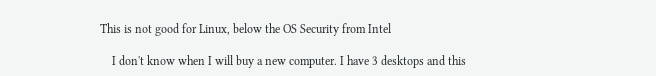This is not good for Linux, below the OS Security from Intel

    I don't know when I will buy a new computer. I have 3 desktops and this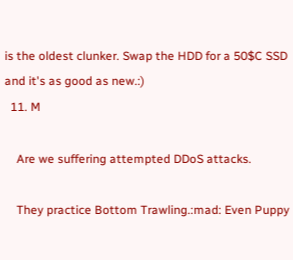is the oldest clunker. Swap the HDD for a 50$C SSD and it's as good as new.:)
  11. M

    Are we suffering attempted DDoS attacks.

    They practice Bottom Trawling.:mad: Even Puppy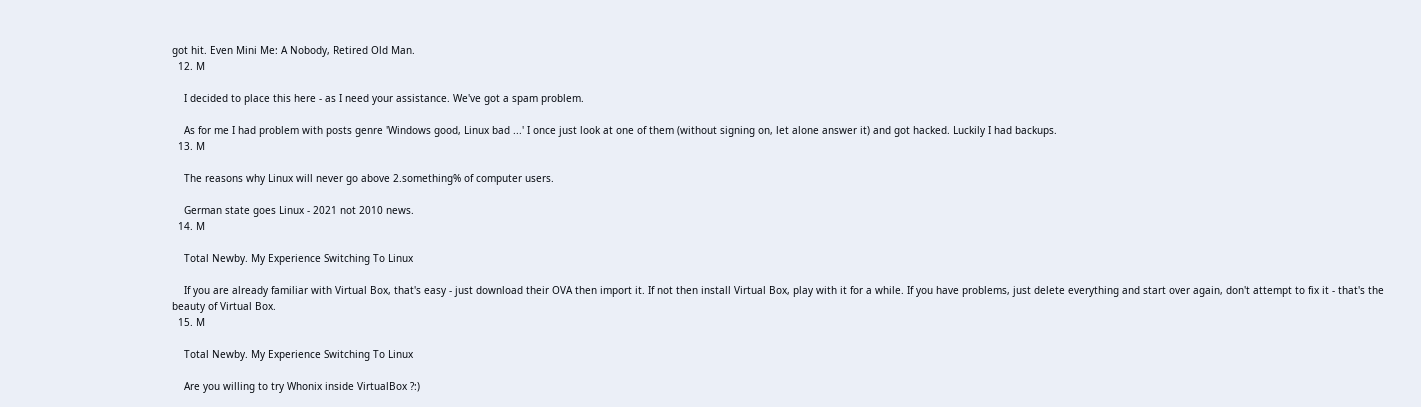got hit. Even Mini Me: A Nobody, Retired Old Man.
  12. M

    I decided to place this here - as I need your assistance. We've got a spam problem.

    As for me I had problem with posts genre 'Windows good, Linux bad ...' I once just look at one of them (without signing on, let alone answer it) and got hacked. Luckily I had backups.
  13. M

    The reasons why Linux will never go above 2.something% of computer users.

    German state goes Linux - 2021 not 2010 news.
  14. M

    Total Newby. My Experience Switching To Linux

    If you are already familiar with Virtual Box, that's easy - just download their OVA then import it. If not then install Virtual Box, play with it for a while. If you have problems, just delete everything and start over again, don't attempt to fix it - that's the beauty of Virtual Box.
  15. M

    Total Newby. My Experience Switching To Linux

    Are you willing to try Whonix inside VirtualBox ?:)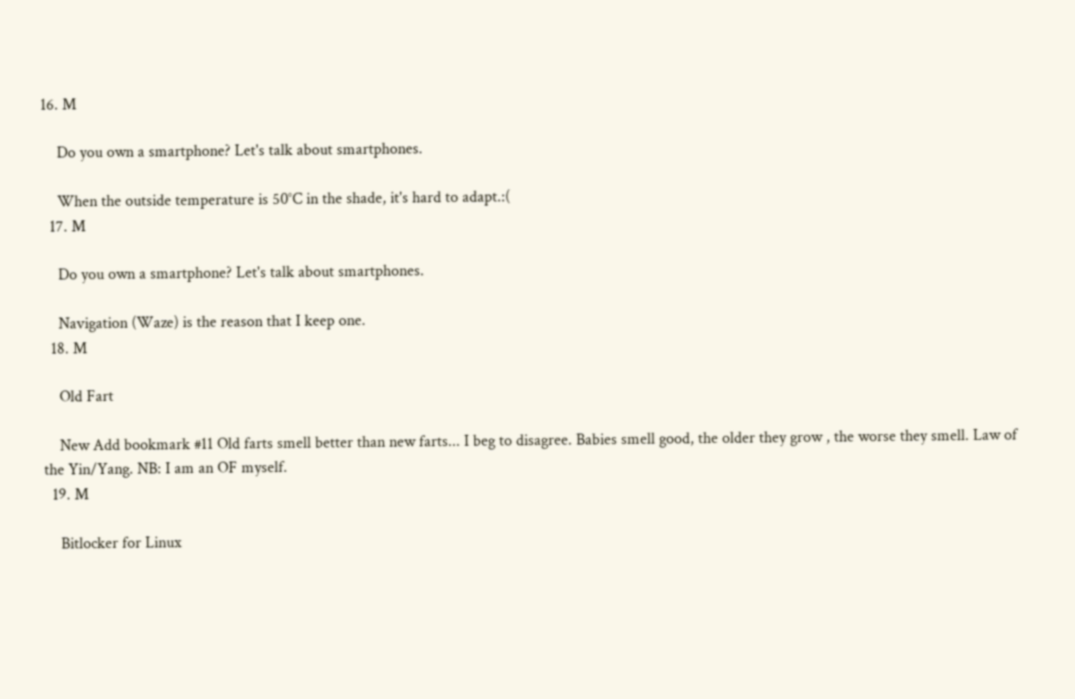16. M

    Do you own a smartphone? Let's talk about smartphones.

    When the outside temperature is 50°C in the shade, it's hard to adapt.:(
  17. M

    Do you own a smartphone? Let's talk about smartphones.

    Navigation (Waze) is the reason that I keep one.
  18. M

    Old Fart

    New Add bookmark #11 Old farts smell better than new farts... I beg to disagree. Babies smell good, the older they grow , the worse they smell. Law of the Yin/Yang. NB: I am an OF myself.
  19. M

    Bitlocker for Linux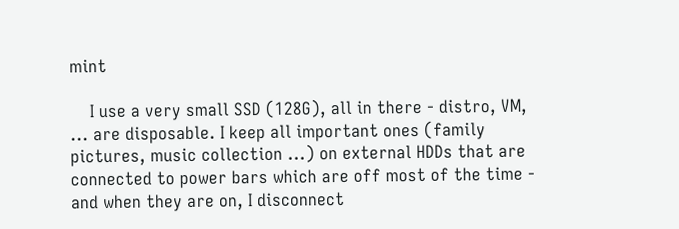mint

    I use a very small SSD (128G), all in there - distro, VM, ... are disposable. I keep all important ones (family pictures, music collection ...) on external HDDs that are connected to power bars which are off most of the time - and when they are on, I disconnect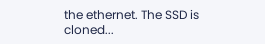the ethernet. The SSD is cloned...